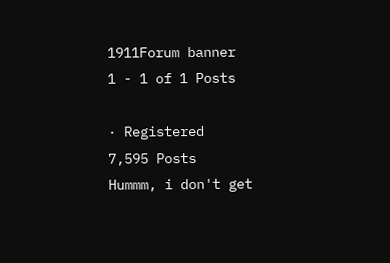1911Forum banner
1 - 1 of 1 Posts

· Registered
7,595 Posts
Hummm, i don't get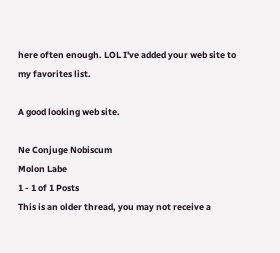here often enough. LOL I've added your web site to my favorites list.

A good looking web site.

Ne Conjuge Nobiscum
Molon Labe
1 - 1 of 1 Posts
This is an older thread, you may not receive a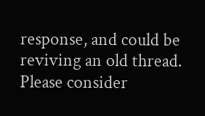response, and could be reviving an old thread. Please consider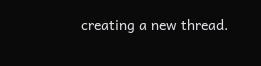creating a new thread.